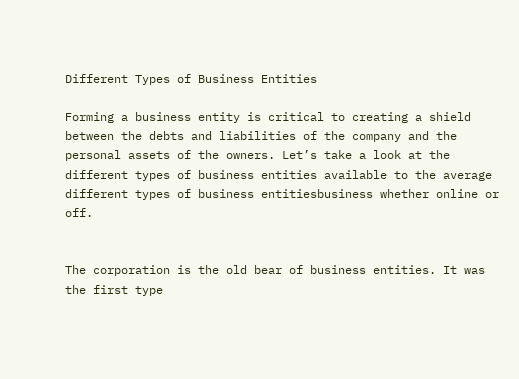Different Types of Business Entities

Forming a business entity is critical to creating a shield between the debts and liabilities of the company and the personal assets of the owners. Let’s take a look at the different types of business entities available to the average different types of business entitiesbusiness whether online or off.


The corporation is the old bear of business entities. It was the first type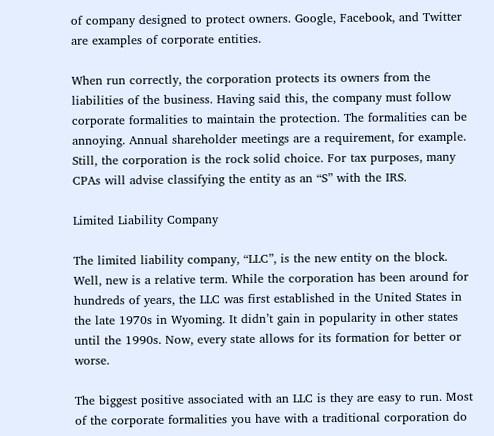of company designed to protect owners. Google, Facebook, and Twitter are examples of corporate entities.

When run correctly, the corporation protects its owners from the liabilities of the business. Having said this, the company must follow corporate formalities to maintain the protection. The formalities can be annoying. Annual shareholder meetings are a requirement, for example. Still, the corporation is the rock solid choice. For tax purposes, many CPAs will advise classifying the entity as an “S” with the IRS.

Limited Liability Company

The limited liability company, “LLC”, is the new entity on the block. Well, new is a relative term. While the corporation has been around for hundreds of years, the LLC was first established in the United States in the late 1970s in Wyoming. It didn’t gain in popularity in other states until the 1990s. Now, every state allows for its formation for better or worse.

The biggest positive associated with an LLC is they are easy to run. Most of the corporate formalities you have with a traditional corporation do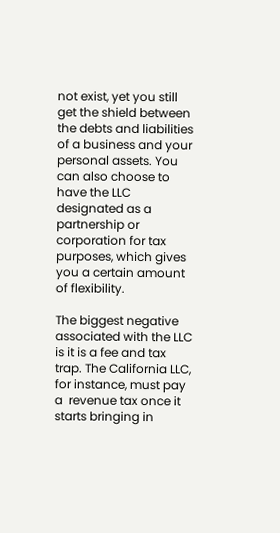not exist, yet you still get the shield between the debts and liabilities of a business and your personal assets. You can also choose to have the LLC designated as a partnership or corporation for tax purposes, which gives you a certain amount of flexibility.

The biggest negative associated with the LLC is it is a fee and tax trap. The California LLC, for instance, must pay a  revenue tax once it starts bringing in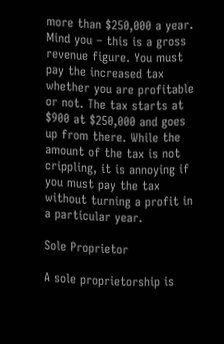more than $250,000 a year. Mind you – this is a gross revenue figure. You must pay the increased tax whether you are profitable or not. The tax starts at $900 at $250,000 and goes up from there. While the amount of the tax is not crippling, it is annoying if you must pay the tax without turning a profit in a particular year.

Sole Proprietor

A sole proprietorship is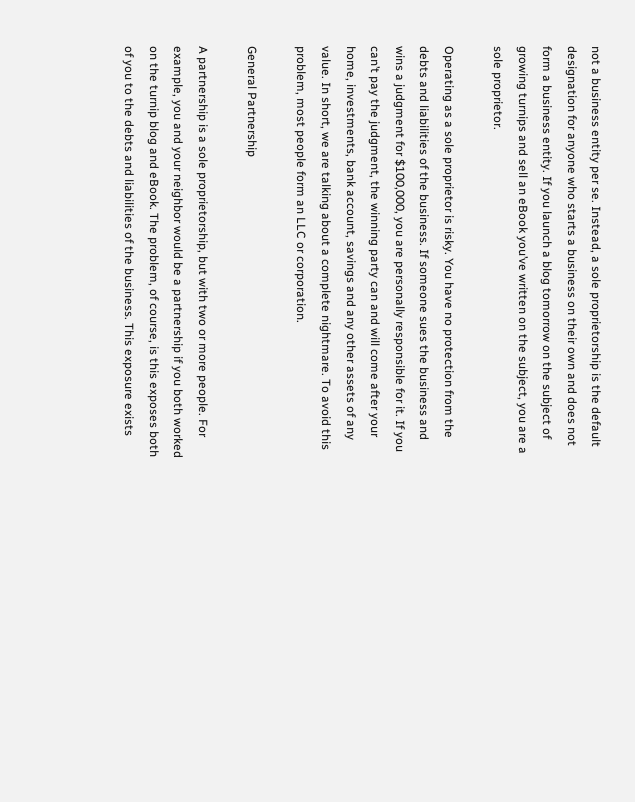not a business entity per se. Instead, a sole proprietorship is the default designation for anyone who starts a business on their own and does not form a business entity. If you launch a blog tomorrow on the subject of growing turnips and sell an eBook you’ve written on the subject, you are a sole proprietor.

Operating as a sole proprietor is risky. You have no protection from the debts and liabilities of the business. If someone sues the business and wins a judgment for $100,000, you are personally responsible for it. If you can’t pay the judgment, the winning party can and will come after your home, investments, bank account, savings and any other assets of any value. In short, we are talking about a complete nightmare. To avoid this problem, most people form an LLC or corporation.

General Partnership

A partnership is a sole proprietorship, but with two or more people. For example, you and your neighbor would be a partnership if you both worked on the turnip blog and eBook. The problem, of course, is this exposes both of you to the debts and liabilities of the business. This exposure exists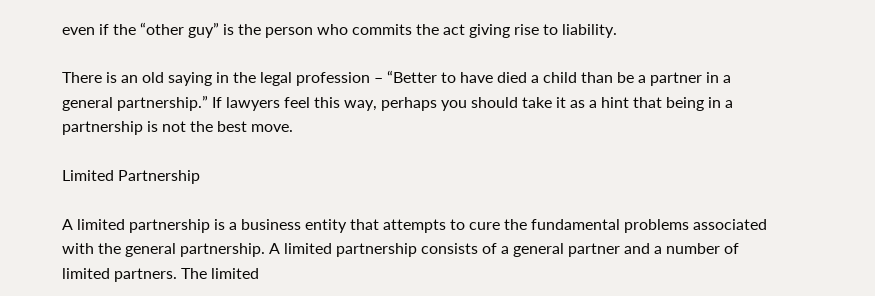even if the “other guy” is the person who commits the act giving rise to liability.

There is an old saying in the legal profession – “Better to have died a child than be a partner in a general partnership.” If lawyers feel this way, perhaps you should take it as a hint that being in a partnership is not the best move.

Limited Partnership

A limited partnership is a business entity that attempts to cure the fundamental problems associated with the general partnership. A limited partnership consists of a general partner and a number of limited partners. The limited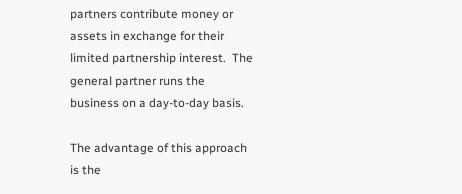partners contribute money or assets in exchange for their limited partnership interest.  The general partner runs the business on a day-to-day basis.

The advantage of this approach is the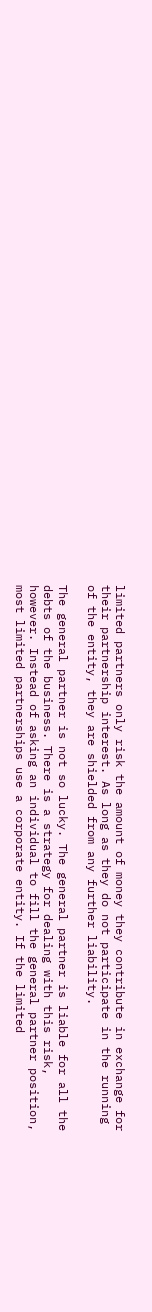limited partners only risk the amount of money they contribute in exchange for their partnership interest. As long as they do not participate in the running of the entity, they are shielded from any further liability.

The general partner is not so lucky. The general partner is liable for all the debts of the business. There is a strategy for dealing with this risk, however. Instead of asking an individual to fill the general partner position, most limited partnerships use a corporate entity. If the limited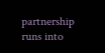partnership runs into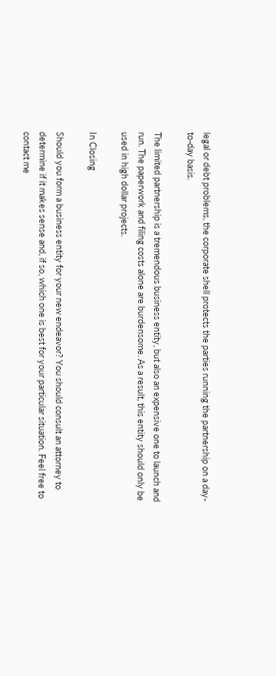legal or debt problems, the corporate shell protects the parties running the partnership on a day-to-day basis.

The limited partnership is a tremendous business entity, but also an expensive one to launch and run. The paperwork and filing costs alone are burdensome. As a result, this entity should only be used in high dollar projects.

In Closing

Should you form a business entity for your new endeavor? You should consult an attorney to determine if it makes sense and, if so, which one is best for your particular situation. Feel free to contact me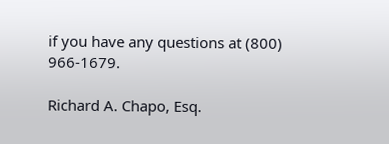if you have any questions at (800) 966-1679.

Richard A. Chapo, Esq.